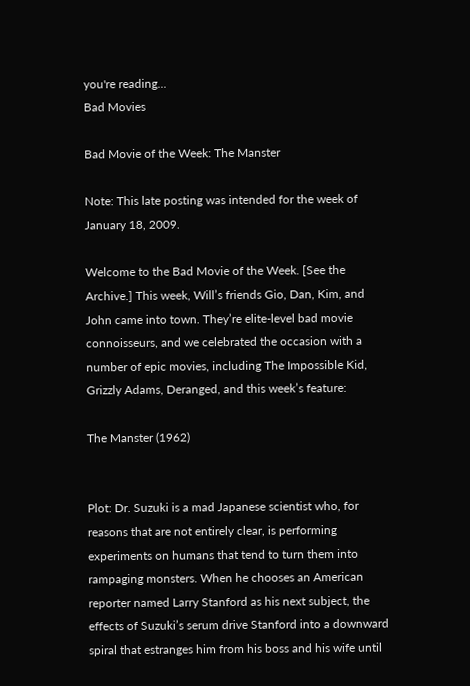you're reading...
Bad Movies

Bad Movie of the Week: The Manster

Note: This late posting was intended for the week of January 18, 2009.

Welcome to the Bad Movie of the Week. [See the Archive.] This week, Will’s friends Gio, Dan, Kim, and John came into town. They’re elite-level bad movie connoisseurs, and we celebrated the occasion with a number of epic movies, including The Impossible Kid, Grizzly Adams, Deranged, and this week’s feature:

The Manster (1962)


Plot: Dr. Suzuki is a mad Japanese scientist who, for reasons that are not entirely clear, is performing experiments on humans that tend to turn them into rampaging monsters. When he chooses an American reporter named Larry Stanford as his next subject, the effects of Suzuki’s serum drive Stanford into a downward spiral that estranges him from his boss and his wife until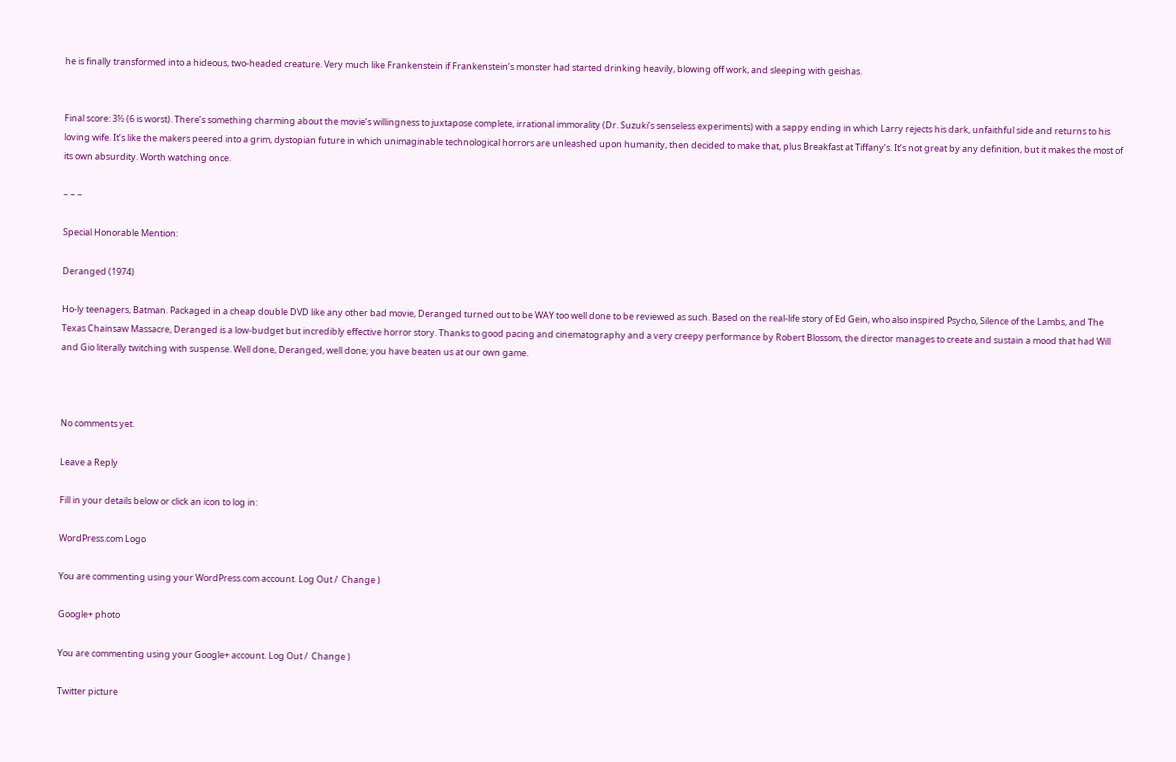he is finally transformed into a hideous, two-headed creature. Very much like Frankenstein if Frankenstein’s monster had started drinking heavily, blowing off work, and sleeping with geishas.


Final score: 3½ (6 is worst). There’s something charming about the movie’s willingness to juxtapose complete, irrational immorality (Dr. Suzuki’s senseless experiments) with a sappy ending in which Larry rejects his dark, unfaithful side and returns to his loving wife. It’s like the makers peered into a grim, dystopian future in which unimaginable technological horrors are unleashed upon humanity, then decided to make that, plus Breakfast at Tiffany’s. It’s not great by any definition, but it makes the most of its own absurdity. Worth watching once.

– – –

Special Honorable Mention:

Deranged (1974)

Ho-ly teenagers, Batman. Packaged in a cheap double DVD like any other bad movie, Deranged turned out to be WAY too well done to be reviewed as such. Based on the real-life story of Ed Gein, who also inspired Psycho, Silence of the Lambs, and The Texas Chainsaw Massacre, Deranged is a low-budget but incredibly effective horror story. Thanks to good pacing and cinematography and a very creepy performance by Robert Blossom, the director manages to create and sustain a mood that had Will and Gio literally twitching with suspense. Well done, Deranged, well done; you have beaten us at our own game.



No comments yet.

Leave a Reply

Fill in your details below or click an icon to log in:

WordPress.com Logo

You are commenting using your WordPress.com account. Log Out /  Change )

Google+ photo

You are commenting using your Google+ account. Log Out /  Change )

Twitter picture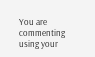You are commenting using your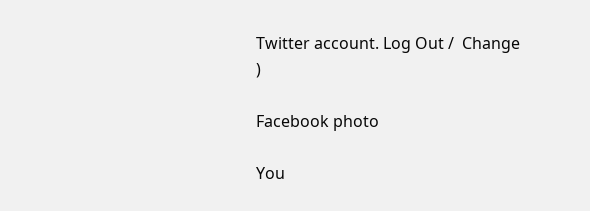Twitter account. Log Out /  Change )

Facebook photo

You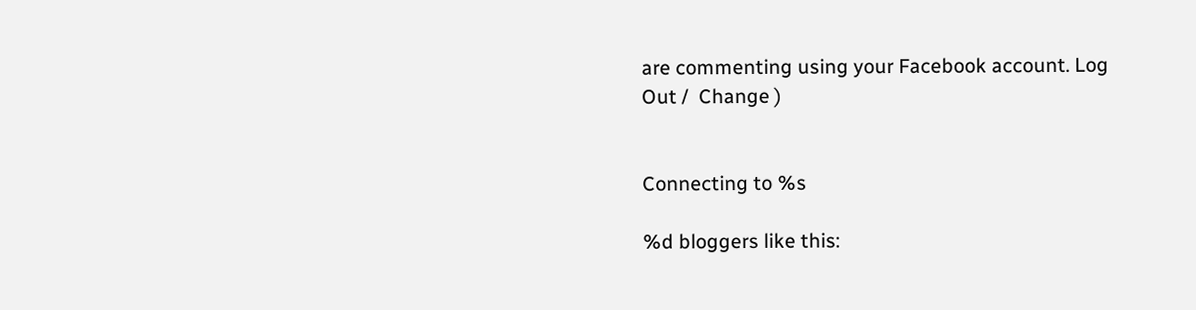are commenting using your Facebook account. Log Out /  Change )


Connecting to %s

%d bloggers like this: